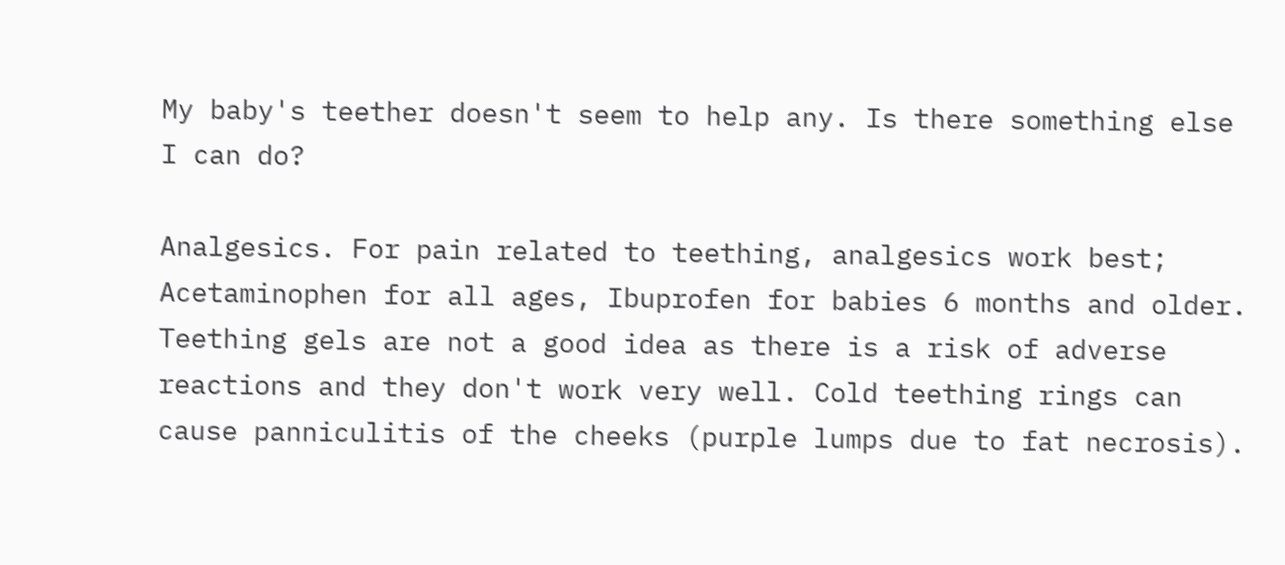My baby's teether doesn't seem to help any. Is there something else I can do?

Analgesics. For pain related to teething, analgesics work best; Acetaminophen for all ages, Ibuprofen for babies 6 months and older. Teething gels are not a good idea as there is a risk of adverse reactions and they don't work very well. Cold teething rings can cause panniculitis of the cheeks (purple lumps due to fat necrosis).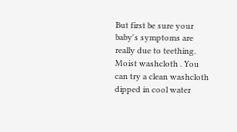But first be sure your baby's symptoms are really due to teething.
Moist washcloth . You can try a clean washcloth dipped in cool water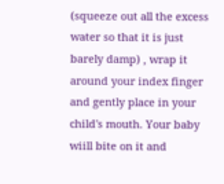(squeeze out all the excess water so that it is just barely damp) , wrap it around your index finger and gently place in your child's mouth. Your baby wiill bite on it and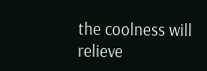the coolness will relieve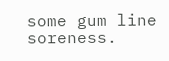some gum line soreness.